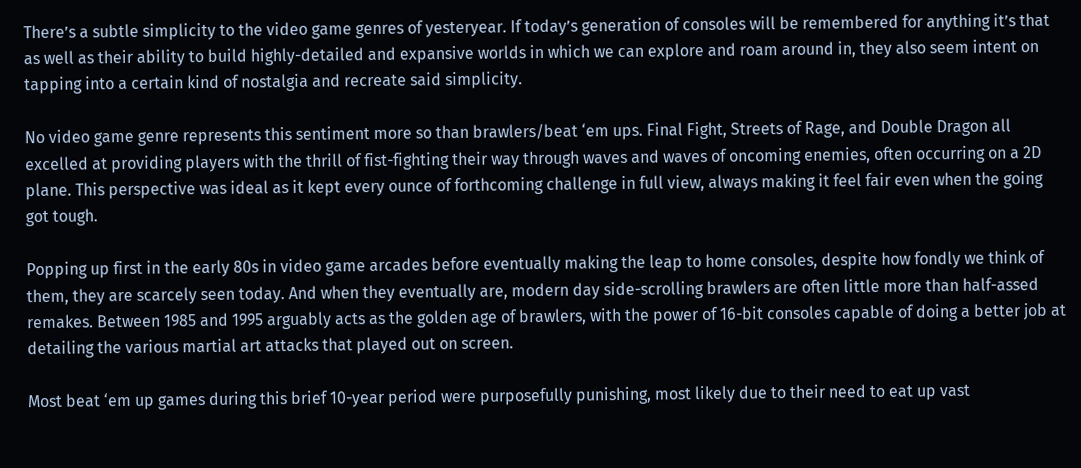There’s a subtle simplicity to the video game genres of yesteryear. If today’s generation of consoles will be remembered for anything it’s that as well as their ability to build highly-detailed and expansive worlds in which we can explore and roam around in, they also seem intent on tapping into a certain kind of nostalgia and recreate said simplicity.

No video game genre represents this sentiment more so than brawlers/beat ‘em ups. Final Fight, Streets of Rage, and Double Dragon all excelled at providing players with the thrill of fist-fighting their way through waves and waves of oncoming enemies, often occurring on a 2D plane. This perspective was ideal as it kept every ounce of forthcoming challenge in full view, always making it feel fair even when the going got tough.

Popping up first in the early 80s in video game arcades before eventually making the leap to home consoles, despite how fondly we think of them, they are scarcely seen today. And when they eventually are, modern day side-scrolling brawlers are often little more than half-assed remakes. Between 1985 and 1995 arguably acts as the golden age of brawlers, with the power of 16-bit consoles capable of doing a better job at detailing the various martial art attacks that played out on screen.

Most beat ‘em up games during this brief 10-year period were purposefully punishing, most likely due to their need to eat up vast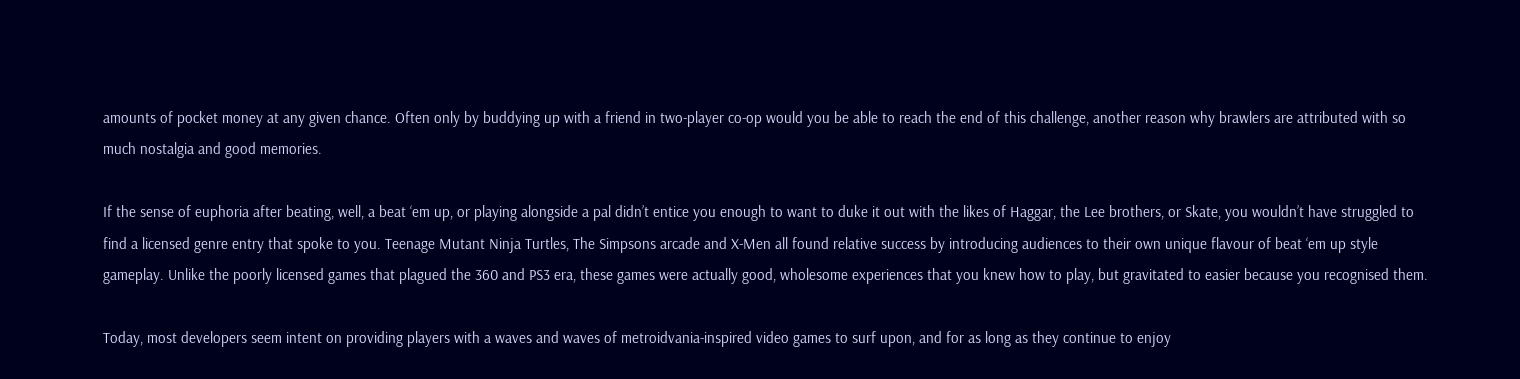amounts of pocket money at any given chance. Often only by buddying up with a friend in two-player co-op would you be able to reach the end of this challenge, another reason why brawlers are attributed with so much nostalgia and good memories.

If the sense of euphoria after beating, well, a beat ‘em up, or playing alongside a pal didn’t entice you enough to want to duke it out with the likes of Haggar, the Lee brothers, or Skate, you wouldn’t have struggled to find a licensed genre entry that spoke to you. Teenage Mutant Ninja Turtles, The Simpsons arcade and X-Men all found relative success by introducing audiences to their own unique flavour of beat ‘em up style gameplay. Unlike the poorly licensed games that plagued the 360 and PS3 era, these games were actually good, wholesome experiences that you knew how to play, but gravitated to easier because you recognised them.

Today, most developers seem intent on providing players with a waves and waves of metroidvania-inspired video games to surf upon, and for as long as they continue to enjoy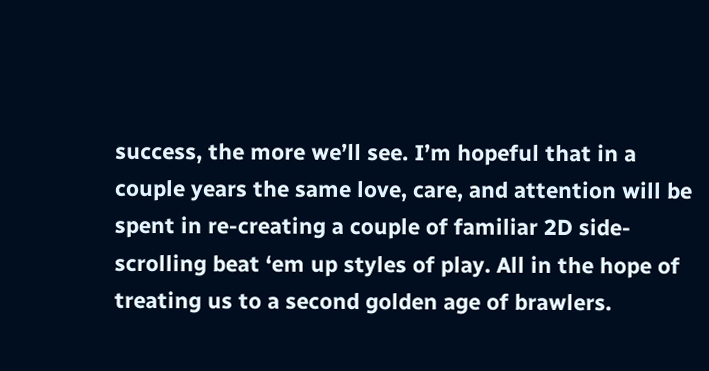success, the more we’ll see. I’m hopeful that in a couple years the same love, care, and attention will be spent in re-creating a couple of familiar 2D side-scrolling beat ‘em up styles of play. All in the hope of treating us to a second golden age of brawlers.